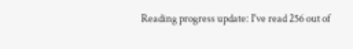Reading progress update: I've read 256 out of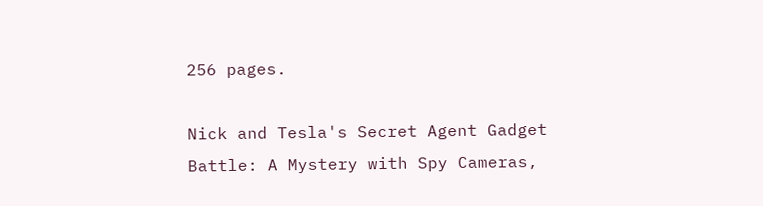256 pages.

Nick and Tesla's Secret Agent Gadget Battle: A Mystery with Spy Cameras,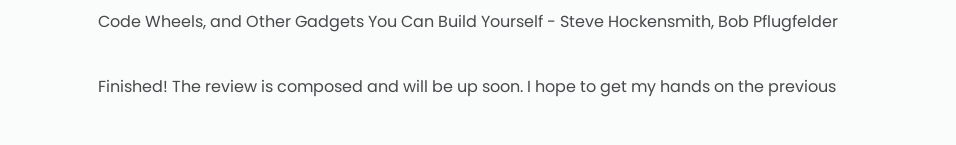Code Wheels, and Other Gadgets You Can Build Yourself - Steve Hockensmith, Bob Pflugfelder

Finished! The review is composed and will be up soon. I hope to get my hands on the previous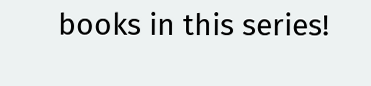books in this series!